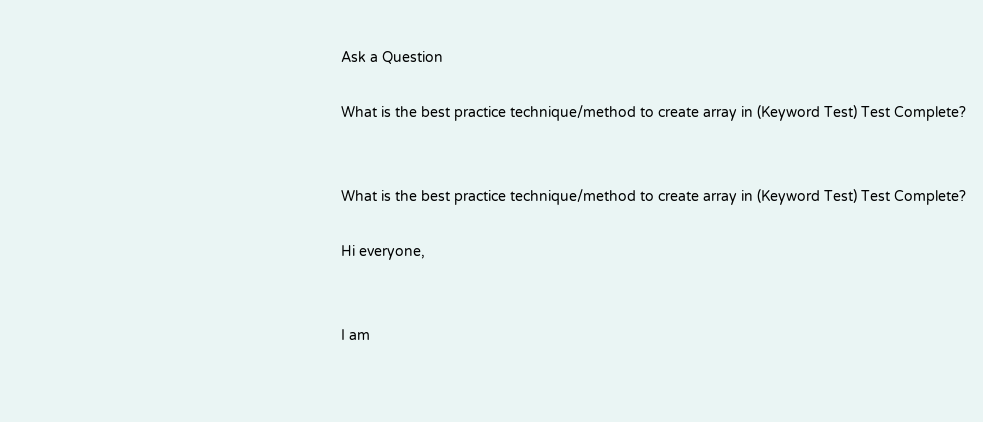Ask a Question

What is the best practice technique/method to create array in (Keyword Test) Test Complete?


What is the best practice technique/method to create array in (Keyword Test) Test Complete?

Hi everyone,


I am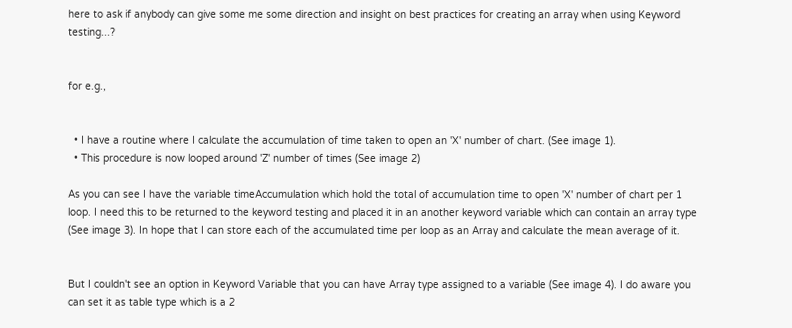here to ask if anybody can give some me some direction and insight on best practices for creating an array when using Keyword testing...?


for e.g.,


  • I have a routine where I calculate the accumulation of time taken to open an 'X' number of chart. (See image 1).
  • This procedure is now looped around 'Z' number of times (See image 2)

As you can see I have the variable timeAccumulation which hold the total of accumulation time to open 'X' number of chart per 1 loop. I need this to be returned to the keyword testing and placed it in an another keyword variable which can contain an array type (See image 3). In hope that I can store each of the accumulated time per loop as an Array and calculate the mean average of it.


But I couldn't see an option in Keyword Variable that you can have Array type assigned to a variable (See image 4). I do aware you can set it as table type which is a 2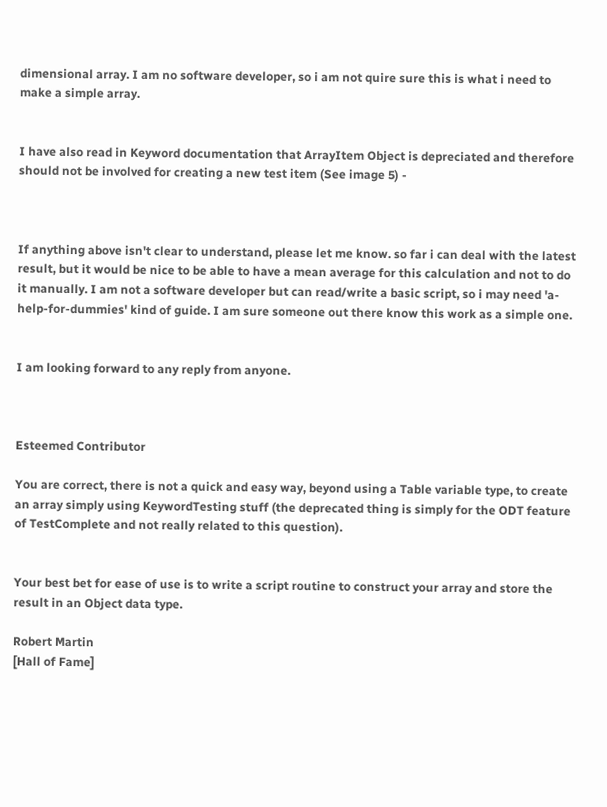dimensional array. I am no software developer, so i am not quire sure this is what i need to make a simple array.


I have also read in Keyword documentation that ArrayItem Object is depreciated and therefore should not be involved for creating a new test item (See image 5) -



If anything above isn't clear to understand, please let me know. so far i can deal with the latest result, but it would be nice to be able to have a mean average for this calculation and not to do it manually. I am not a software developer but can read/write a basic script, so i may need 'a-help-for-dummies' kind of guide. I am sure someone out there know this work as a simple one.


I am looking forward to any reply from anyone.



Esteemed Contributor

You are correct, there is not a quick and easy way, beyond using a Table variable type, to create an array simply using KeywordTesting stuff (the deprecated thing is simply for the ODT feature of TestComplete and not really related to this question).


Your best bet for ease of use is to write a script routine to construct your array and store the result in an Object data type.

Robert Martin
[Hall of Fame]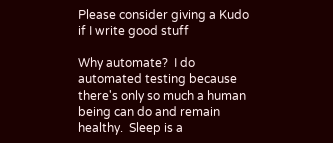Please consider giving a Kudo if I write good stuff

Why automate?  I do automated testing because there's only so much a human being can do and remain healthy.  Sleep is a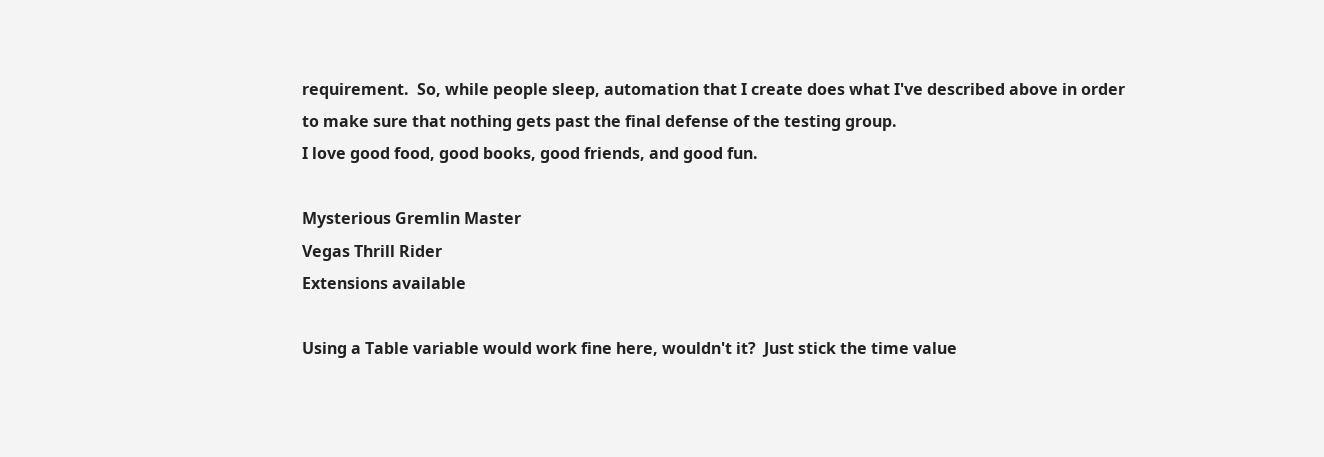requirement.  So, while people sleep, automation that I create does what I've described above in order to make sure that nothing gets past the final defense of the testing group.
I love good food, good books, good friends, and good fun.

Mysterious Gremlin Master
Vegas Thrill Rider
Extensions available

Using a Table variable would work fine here, wouldn't it?  Just stick the time value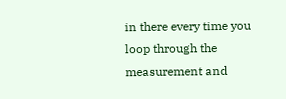in there every time you loop through the measurement and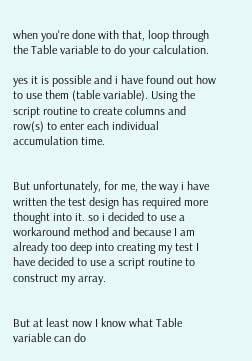when you're done with that, loop through the Table variable to do your calculation.

yes it is possible and i have found out how to use them (table variable). Using the script routine to create columns and row(s) to enter each individual accumulation time.


But unfortunately, for me, the way i have written the test design has required more thought into it. so i decided to use a workaround method and because I am already too deep into creating my test I have decided to use a script routine to construct my array.


But at least now I know what Table variable can do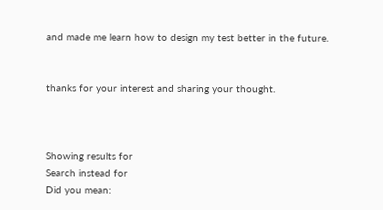and made me learn how to design my test better in the future.


thanks for your interest and sharing your thought.



Showing results for
Search instead for
Did you mean: